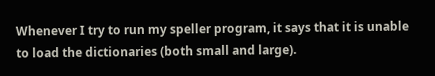Whenever I try to run my speller program, it says that it is unable to load the dictionaries (both small and large).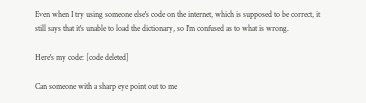Even when I try using someone else's code on the internet, which is supposed to be correct, it still says that it's unable to load the dictionary, so I'm confused as to what is wrong.

Here's my code: [code deleted]

Can someone with a sharp eye point out to me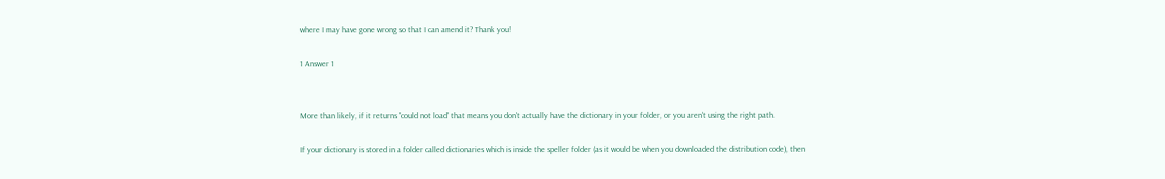where I may have gone wrong so that I can amend it? Thank you!

1 Answer 1


More than likely, if it returns "could not load" that means you don't actually have the dictionary in your folder, or you aren't using the right path.

If your dictionary is stored in a folder called dictionaries which is inside the speller folder (as it would be when you downloaded the distribution code), then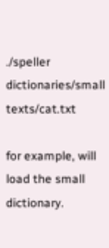./speller dictionaries/small texts/cat.txt

for example, will load the small dictionary.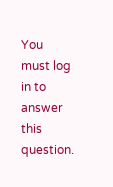You must log in to answer this question.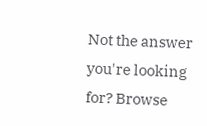Not the answer you're looking for? Browse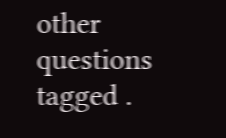other questions tagged .